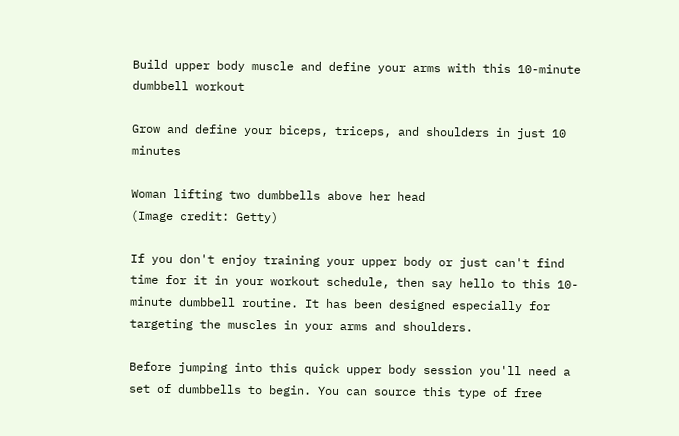Build upper body muscle and define your arms with this 10-minute dumbbell workout

Grow and define your biceps, triceps, and shoulders in just 10 minutes

Woman lifting two dumbbells above her head
(Image credit: Getty)

If you don't enjoy training your upper body or just can't find time for it in your workout schedule, then say hello to this 10-minute dumbbell routine. It has been designed especially for targeting the muscles in your arms and shoulders.

Before jumping into this quick upper body session you'll need a set of dumbbells to begin. You can source this type of free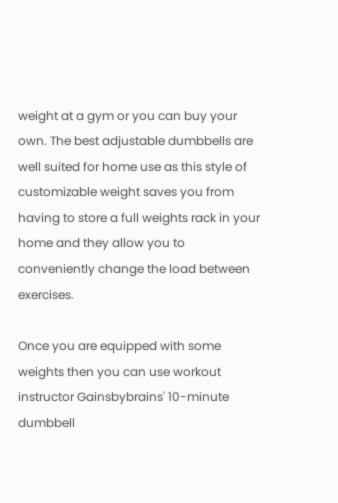weight at a gym or you can buy your own. The best adjustable dumbbells are well suited for home use as this style of customizable weight saves you from having to store a full weights rack in your home and they allow you to conveniently change the load between exercises.

Once you are equipped with some weights then you can use workout instructor Gainsbybrains' 10-minute dumbbell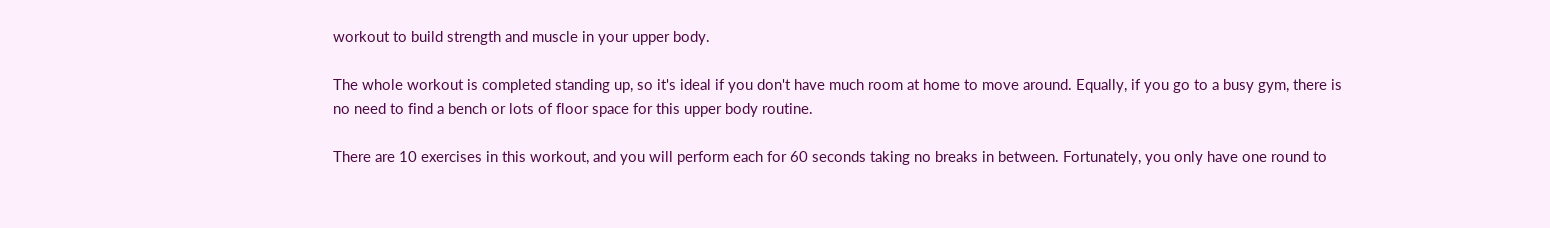workout to build strength and muscle in your upper body.

The whole workout is completed standing up, so it's ideal if you don't have much room at home to move around. Equally, if you go to a busy gym, there is no need to find a bench or lots of floor space for this upper body routine.

There are 10 exercises in this workout, and you will perform each for 60 seconds taking no breaks in between. Fortunately, you only have one round to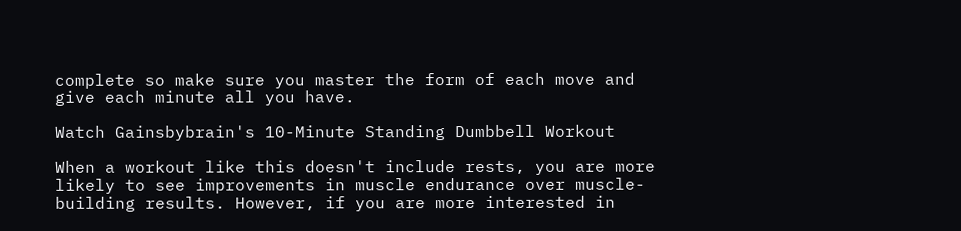complete so make sure you master the form of each move and give each minute all you have.

Watch Gainsbybrain's 10-Minute Standing Dumbbell Workout

When a workout like this doesn't include rests, you are more likely to see improvements in muscle endurance over muscle-building results. However, if you are more interested in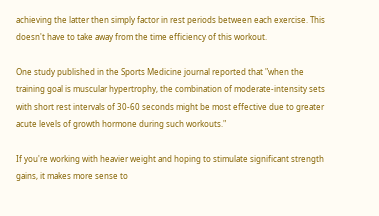achieving the latter then simply factor in rest periods between each exercise. This doesn't have to take away from the time efficiency of this workout.

One study published in the Sports Medicine journal reported that "when the training goal is muscular hypertrophy, the combination of moderate-intensity sets with short rest intervals of 30-60 seconds might be most effective due to greater acute levels of growth hormone during such workouts."

If you're working with heavier weight and hoping to stimulate significant strength gains, it makes more sense to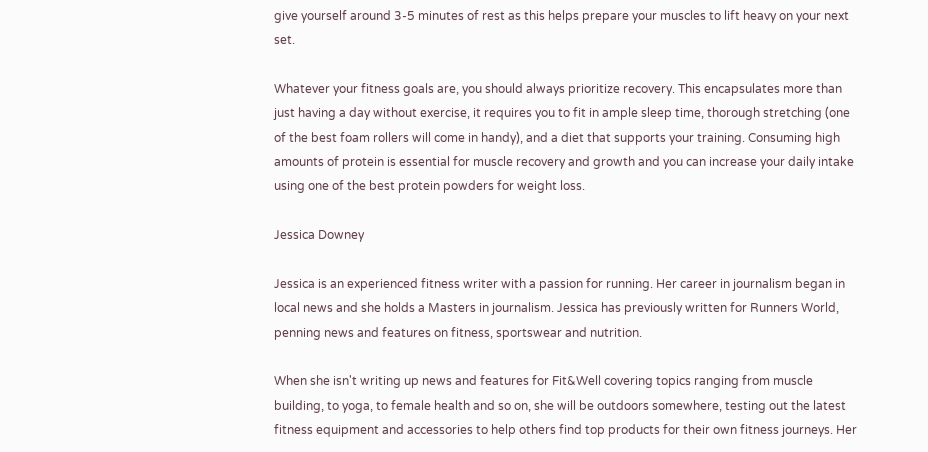give yourself around 3-5 minutes of rest as this helps prepare your muscles to lift heavy on your next set.

Whatever your fitness goals are, you should always prioritize recovery. This encapsulates more than just having a day without exercise, it requires you to fit in ample sleep time, thorough stretching (one of the best foam rollers will come in handy), and a diet that supports your training. Consuming high amounts of protein is essential for muscle recovery and growth and you can increase your daily intake using one of the best protein powders for weight loss.

Jessica Downey

Jessica is an experienced fitness writer with a passion for running. Her career in journalism began in local news and she holds a Masters in journalism. Jessica has previously written for Runners World, penning news and features on fitness, sportswear and nutrition.

When she isn't writing up news and features for Fit&Well covering topics ranging from muscle building, to yoga, to female health and so on, she will be outdoors somewhere, testing out the latest fitness equipment and accessories to help others find top products for their own fitness journeys. Her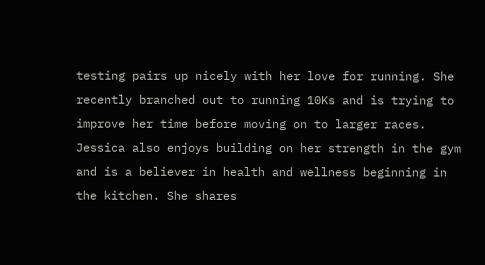testing pairs up nicely with her love for running. She recently branched out to running 10Ks and is trying to improve her time before moving on to larger races. Jessica also enjoys building on her strength in the gym and is a believer in health and wellness beginning in the kitchen. She shares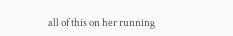all of this on her running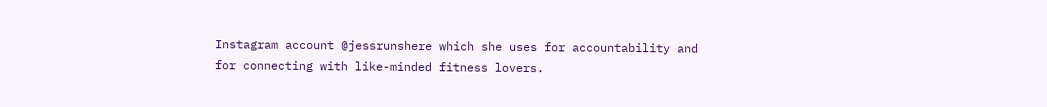Instagram account @jessrunshere which she uses for accountability and for connecting with like-minded fitness lovers.